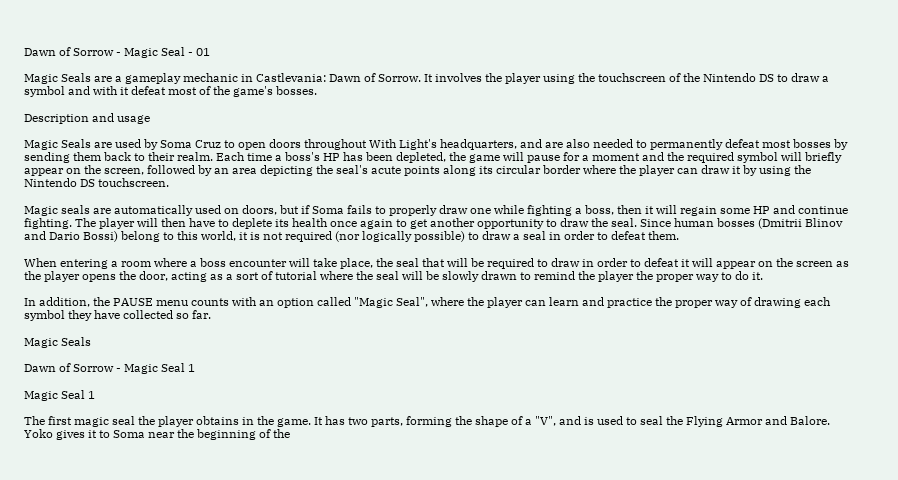Dawn of Sorrow - Magic Seal - 01

Magic Seals are a gameplay mechanic in Castlevania: Dawn of Sorrow. It involves the player using the touchscreen of the Nintendo DS to draw a symbol and with it defeat most of the game's bosses.

Description and usage

Magic Seals are used by Soma Cruz to open doors throughout With Light's headquarters, and are also needed to permanently defeat most bosses by sending them back to their realm. Each time a boss's HP has been depleted, the game will pause for a moment and the required symbol will briefly appear on the screen, followed by an area depicting the seal's acute points along its circular border where the player can draw it by using the Nintendo DS touchscreen.

Magic seals are automatically used on doors, but if Soma fails to properly draw one while fighting a boss, then it will regain some HP and continue fighting. The player will then have to deplete its health once again to get another opportunity to draw the seal. Since human bosses (Dmitrii Blinov and Dario Bossi) belong to this world, it is not required (nor logically possible) to draw a seal in order to defeat them.

When entering a room where a boss encounter will take place, the seal that will be required to draw in order to defeat it will appear on the screen as the player opens the door, acting as a sort of tutorial where the seal will be slowly drawn to remind the player the proper way to do it.

In addition, the PAUSE menu counts with an option called "Magic Seal", where the player can learn and practice the proper way of drawing each symbol they have collected so far.

Magic Seals

Dawn of Sorrow - Magic Seal 1

Magic Seal 1

The first magic seal the player obtains in the game. It has two parts, forming the shape of a "V", and is used to seal the Flying Armor and Balore. Yoko gives it to Soma near the beginning of the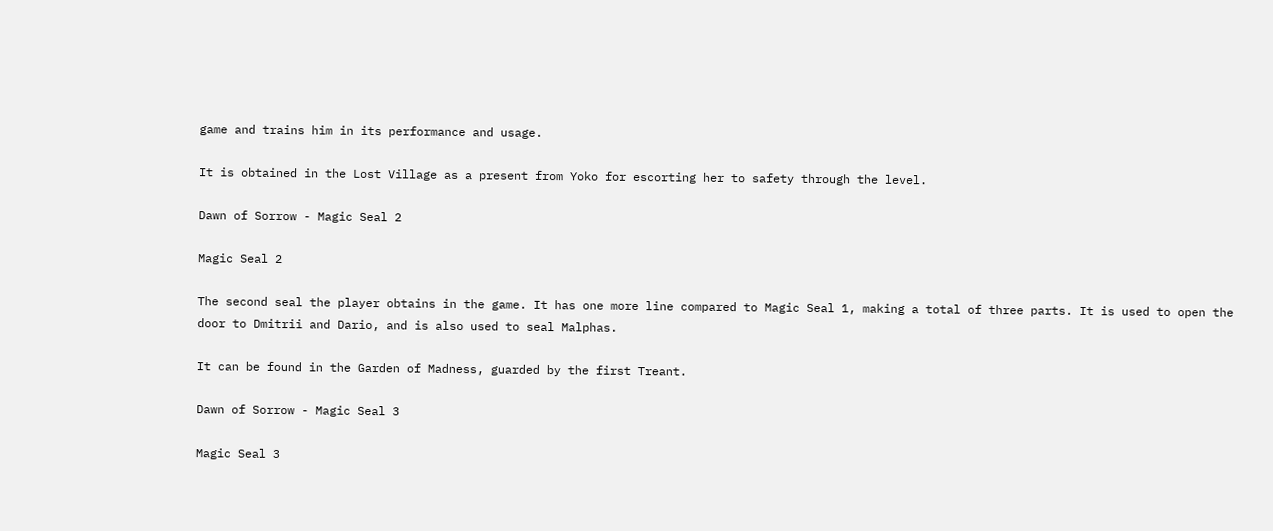game and trains him in its performance and usage.

It is obtained in the Lost Village as a present from Yoko for escorting her to safety through the level.

Dawn of Sorrow - Magic Seal 2

Magic Seal 2

The second seal the player obtains in the game. It has one more line compared to Magic Seal 1, making a total of three parts. It is used to open the door to Dmitrii and Dario, and is also used to seal Malphas.

It can be found in the Garden of Madness, guarded by the first Treant.

Dawn of Sorrow - Magic Seal 3

Magic Seal 3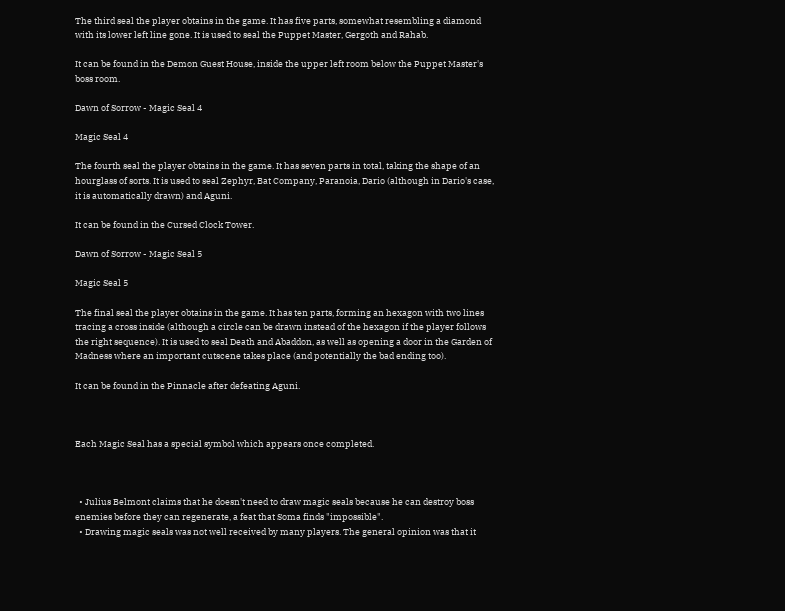The third seal the player obtains in the game. It has five parts, somewhat resembling a diamond with its lower left line gone. It is used to seal the Puppet Master, Gergoth and Rahab.

It can be found in the Demon Guest House, inside the upper left room below the Puppet Master's boss room.

Dawn of Sorrow - Magic Seal 4

Magic Seal 4

The fourth seal the player obtains in the game. It has seven parts in total, taking the shape of an hourglass of sorts. It is used to seal Zephyr, Bat Company, Paranoia, Dario (although in Dario's case, it is automatically drawn) and Aguni.

It can be found in the Cursed Clock Tower.

Dawn of Sorrow - Magic Seal 5

Magic Seal 5

The final seal the player obtains in the game. It has ten parts, forming an hexagon with two lines tracing a cross inside (although a circle can be drawn instead of the hexagon if the player follows the right sequence). It is used to seal Death and Abaddon, as well as opening a door in the Garden of Madness where an important cutscene takes place (and potentially the bad ending too).

It can be found in the Pinnacle after defeating Aguni.



Each Magic Seal has a special symbol which appears once completed.



  • Julius Belmont claims that he doesn't need to draw magic seals because he can destroy boss enemies before they can regenerate, a feat that Soma finds "impossible".
  • Drawing magic seals was not well received by many players. The general opinion was that it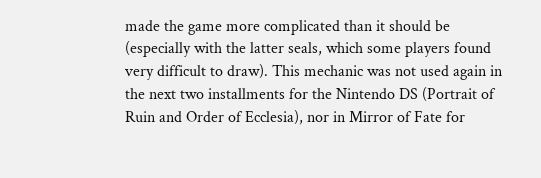made the game more complicated than it should be (especially with the latter seals, which some players found very difficult to draw). This mechanic was not used again in the next two installments for the Nintendo DS (Portrait of Ruin and Order of Ecclesia), nor in Mirror of Fate for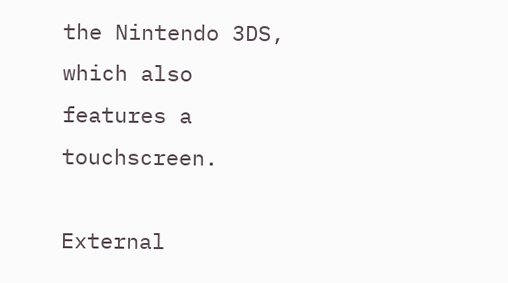the Nintendo 3DS, which also features a touchscreen.

External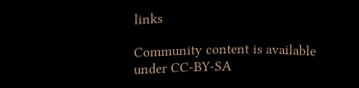links

Community content is available under CC-BY-SA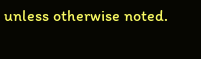unless otherwise noted.